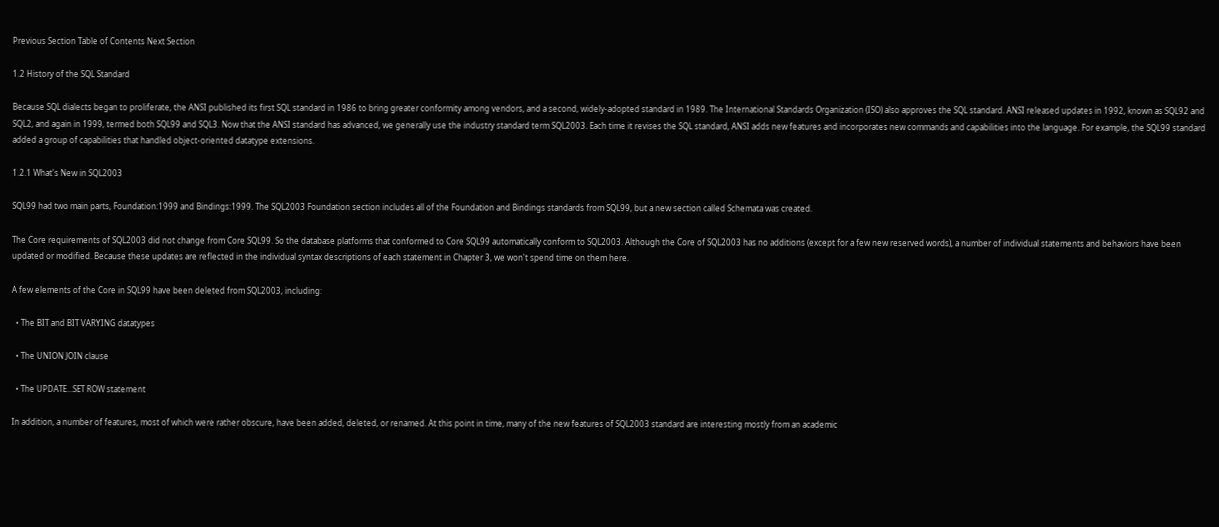Previous Section Table of Contents Next Section

1.2 History of the SQL Standard

Because SQL dialects began to proliferate, the ANSI published its first SQL standard in 1986 to bring greater conformity among vendors, and a second, widely-adopted standard in 1989. The International Standards Organization (ISO) also approves the SQL standard. ANSI released updates in 1992, known as SQL92 and SQL2, and again in 1999, termed both SQL99 and SQL3. Now that the ANSI standard has advanced, we generally use the industry standard term SQL2003. Each time it revises the SQL standard, ANSI adds new features and incorporates new commands and capabilities into the language. For example, the SQL99 standard added a group of capabilities that handled object-oriented datatype extensions.

1.2.1 What's New in SQL2003

SQL99 had two main parts, Foundation:1999 and Bindings:1999. The SQL2003 Foundation section includes all of the Foundation and Bindings standards from SQL99, but a new section called Schemata was created.

The Core requirements of SQL2003 did not change from Core SQL99. So the database platforms that conformed to Core SQL99 automatically conform to SQL2003. Although the Core of SQL2003 has no additions (except for a few new reserved words), a number of individual statements and behaviors have been updated or modified. Because these updates are reflected in the individual syntax descriptions of each statement in Chapter 3, we won't spend time on them here.

A few elements of the Core in SQL99 have been deleted from SQL2003, including:

  • The BIT and BIT VARYING datatypes

  • The UNION JOIN clause

  • The UPDATE...SET ROW statement

In addition, a number of features, most of which were rather obscure, have been added, deleted, or renamed. At this point in time, many of the new features of SQL2003 standard are interesting mostly from an academic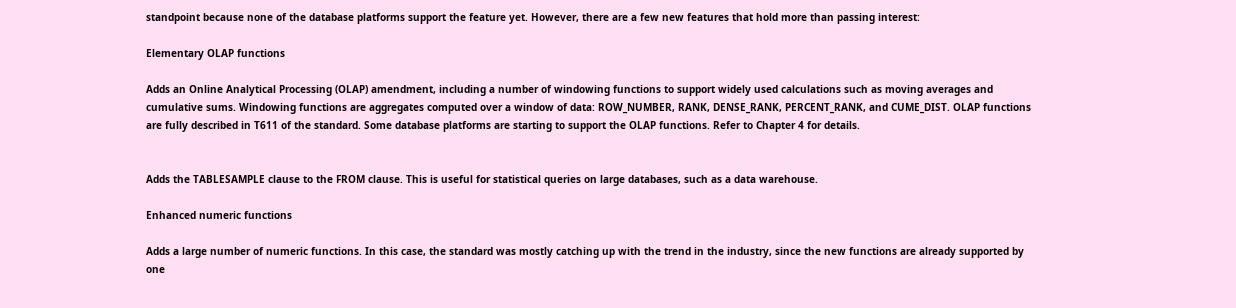standpoint because none of the database platforms support the feature yet. However, there are a few new features that hold more than passing interest:

Elementary OLAP functions

Adds an Online Analytical Processing (OLAP) amendment, including a number of windowing functions to support widely used calculations such as moving averages and cumulative sums. Windowing functions are aggregates computed over a window of data: ROW_NUMBER, RANK, DENSE_RANK, PERCENT_RANK, and CUME_DIST. OLAP functions are fully described in T611 of the standard. Some database platforms are starting to support the OLAP functions. Refer to Chapter 4 for details.


Adds the TABLESAMPLE clause to the FROM clause. This is useful for statistical queries on large databases, such as a data warehouse.

Enhanced numeric functions

Adds a large number of numeric functions. In this case, the standard was mostly catching up with the trend in the industry, since the new functions are already supported by one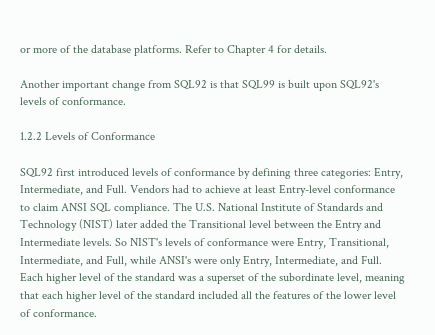or more of the database platforms. Refer to Chapter 4 for details.

Another important change from SQL92 is that SQL99 is built upon SQL92's levels of conformance.

1.2.2 Levels of Conformance

SQL92 first introduced levels of conformance by defining three categories: Entry, Intermediate, and Full. Vendors had to achieve at least Entry-level conformance to claim ANSI SQL compliance. The U.S. National Institute of Standards and Technology (NIST) later added the Transitional level between the Entry and Intermediate levels. So NIST's levels of conformance were Entry, Transitional, Intermediate, and Full, while ANSI's were only Entry, Intermediate, and Full. Each higher level of the standard was a superset of the subordinate level, meaning that each higher level of the standard included all the features of the lower level of conformance.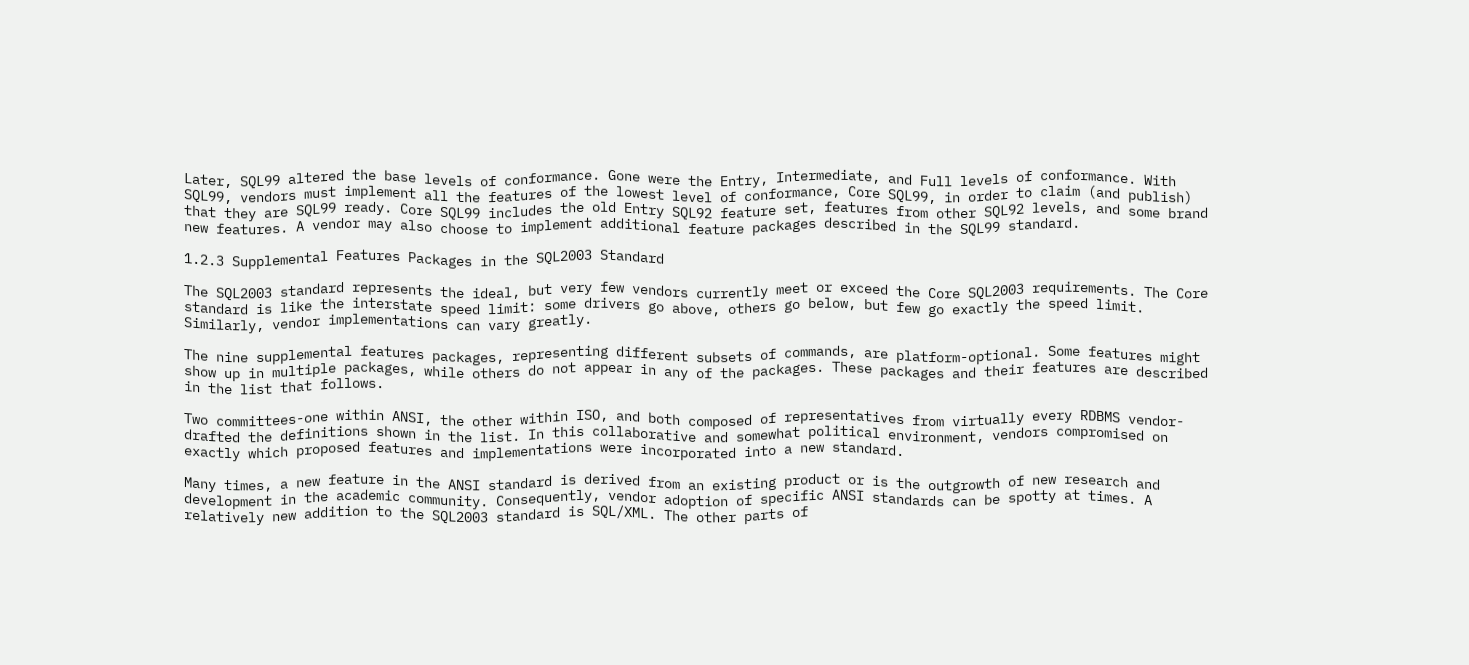Later, SQL99 altered the base levels of conformance. Gone were the Entry, Intermediate, and Full levels of conformance. With SQL99, vendors must implement all the features of the lowest level of conformance, Core SQL99, in order to claim (and publish) that they are SQL99 ready. Core SQL99 includes the old Entry SQL92 feature set, features from other SQL92 levels, and some brand new features. A vendor may also choose to implement additional feature packages described in the SQL99 standard.

1.2.3 Supplemental Features Packages in the SQL2003 Standard

The SQL2003 standard represents the ideal, but very few vendors currently meet or exceed the Core SQL2003 requirements. The Core standard is like the interstate speed limit: some drivers go above, others go below, but few go exactly the speed limit. Similarly, vendor implementations can vary greatly.

The nine supplemental features packages, representing different subsets of commands, are platform-optional. Some features might show up in multiple packages, while others do not appear in any of the packages. These packages and their features are described in the list that follows.

Two committees-one within ANSI, the other within ISO, and both composed of representatives from virtually every RDBMS vendor-drafted the definitions shown in the list. In this collaborative and somewhat political environment, vendors compromised on exactly which proposed features and implementations were incorporated into a new standard.

Many times, a new feature in the ANSI standard is derived from an existing product or is the outgrowth of new research and development in the academic community. Consequently, vendor adoption of specific ANSI standards can be spotty at times. A relatively new addition to the SQL2003 standard is SQL/XML. The other parts of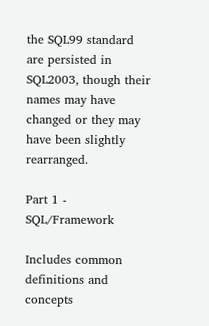the SQL99 standard are persisted in SQL2003, though their names may have changed or they may have been slightly rearranged.

Part 1 - SQL/Framework

Includes common definitions and concepts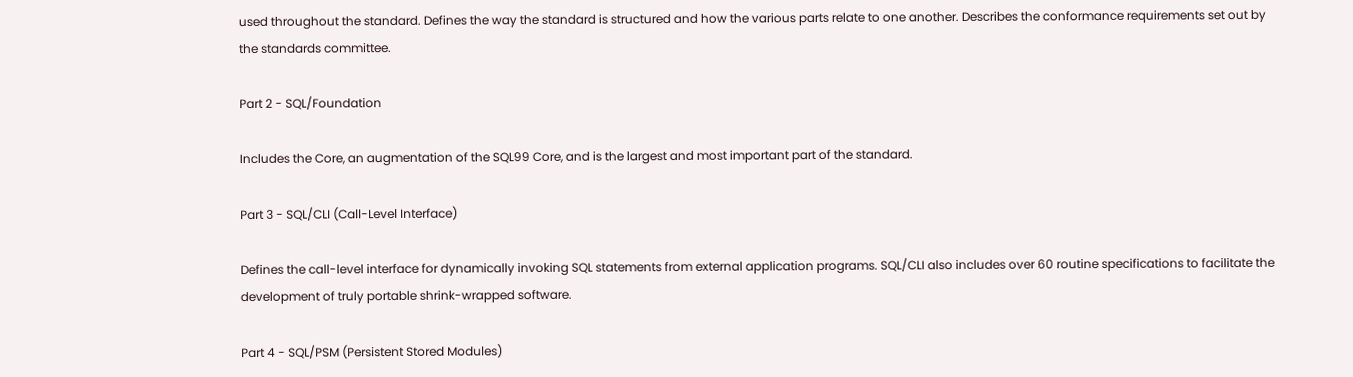used throughout the standard. Defines the way the standard is structured and how the various parts relate to one another. Describes the conformance requirements set out by the standards committee.

Part 2 - SQL/Foundation

Includes the Core, an augmentation of the SQL99 Core, and is the largest and most important part of the standard.

Part 3 - SQL/CLI (Call-Level Interface)

Defines the call-level interface for dynamically invoking SQL statements from external application programs. SQL/CLI also includes over 60 routine specifications to facilitate the development of truly portable shrink-wrapped software.

Part 4 - SQL/PSM (Persistent Stored Modules)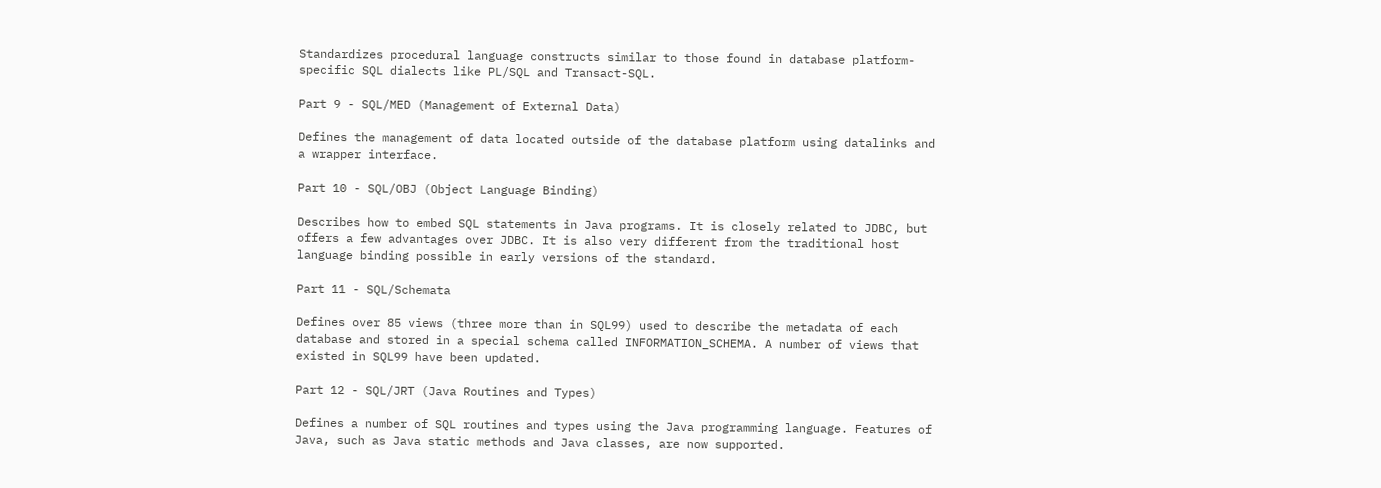Standardizes procedural language constructs similar to those found in database platform-specific SQL dialects like PL/SQL and Transact-SQL.

Part 9 - SQL/MED (Management of External Data)

Defines the management of data located outside of the database platform using datalinks and a wrapper interface.

Part 10 - SQL/OBJ (Object Language Binding)

Describes how to embed SQL statements in Java programs. It is closely related to JDBC, but offers a few advantages over JDBC. It is also very different from the traditional host language binding possible in early versions of the standard.

Part 11 - SQL/Schemata

Defines over 85 views (three more than in SQL99) used to describe the metadata of each database and stored in a special schema called INFORMATION_SCHEMA. A number of views that existed in SQL99 have been updated.

Part 12 - SQL/JRT (Java Routines and Types)

Defines a number of SQL routines and types using the Java programming language. Features of Java, such as Java static methods and Java classes, are now supported.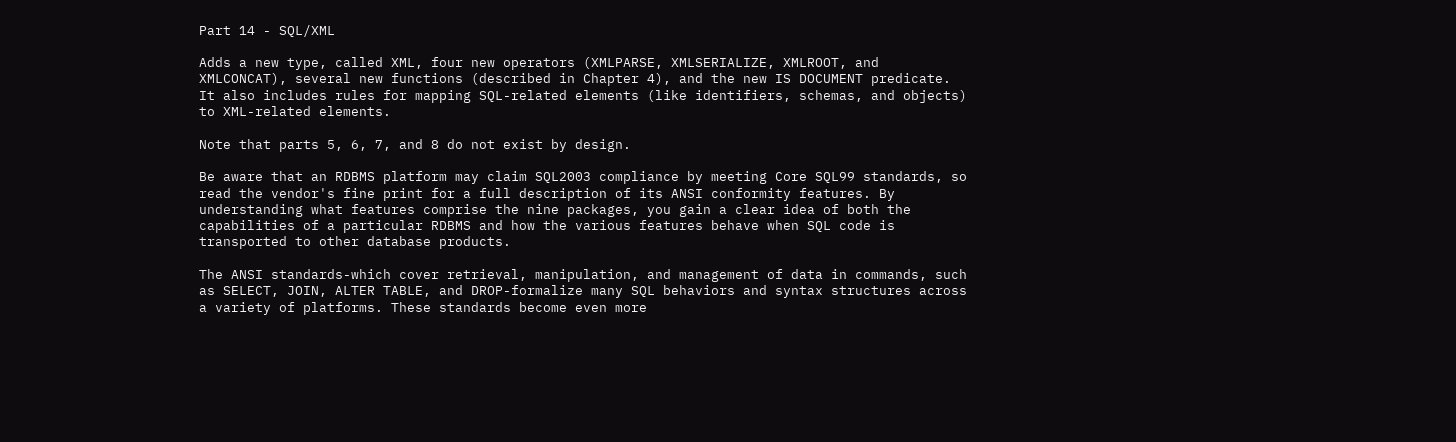Part 14 - SQL/XML

Adds a new type, called XML, four new operators (XMLPARSE, XMLSERIALIZE, XMLROOT, and XMLCONCAT), several new functions (described in Chapter 4), and the new IS DOCUMENT predicate. It also includes rules for mapping SQL-related elements (like identifiers, schemas, and objects) to XML-related elements.

Note that parts 5, 6, 7, and 8 do not exist by design.

Be aware that an RDBMS platform may claim SQL2003 compliance by meeting Core SQL99 standards, so read the vendor's fine print for a full description of its ANSI conformity features. By understanding what features comprise the nine packages, you gain a clear idea of both the capabilities of a particular RDBMS and how the various features behave when SQL code is transported to other database products.

The ANSI standards-which cover retrieval, manipulation, and management of data in commands, such as SELECT, JOIN, ALTER TABLE, and DROP-formalize many SQL behaviors and syntax structures across a variety of platforms. These standards become even more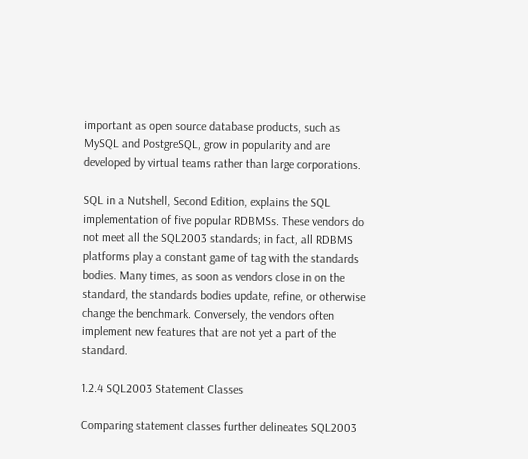important as open source database products, such as MySQL and PostgreSQL, grow in popularity and are developed by virtual teams rather than large corporations.

SQL in a Nutshell, Second Edition, explains the SQL implementation of five popular RDBMSs. These vendors do not meet all the SQL2003 standards; in fact, all RDBMS platforms play a constant game of tag with the standards bodies. Many times, as soon as vendors close in on the standard, the standards bodies update, refine, or otherwise change the benchmark. Conversely, the vendors often implement new features that are not yet a part of the standard.

1.2.4 SQL2003 Statement Classes

Comparing statement classes further delineates SQL2003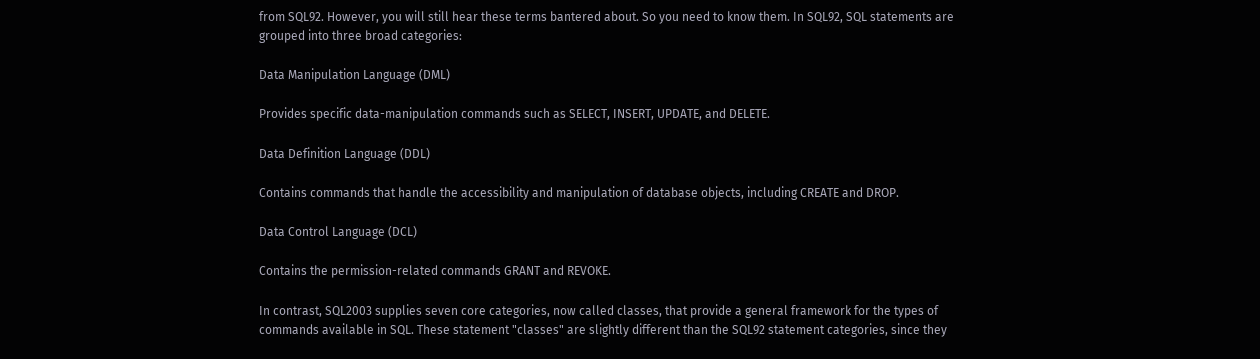from SQL92. However, you will still hear these terms bantered about. So you need to know them. In SQL92, SQL statements are grouped into three broad categories:

Data Manipulation Language (DML)

Provides specific data-manipulation commands such as SELECT, INSERT, UPDATE, and DELETE.

Data Definition Language (DDL)

Contains commands that handle the accessibility and manipulation of database objects, including CREATE and DROP.

Data Control Language (DCL)

Contains the permission-related commands GRANT and REVOKE.

In contrast, SQL2003 supplies seven core categories, now called classes, that provide a general framework for the types of commands available in SQL. These statement "classes" are slightly different than the SQL92 statement categories, since they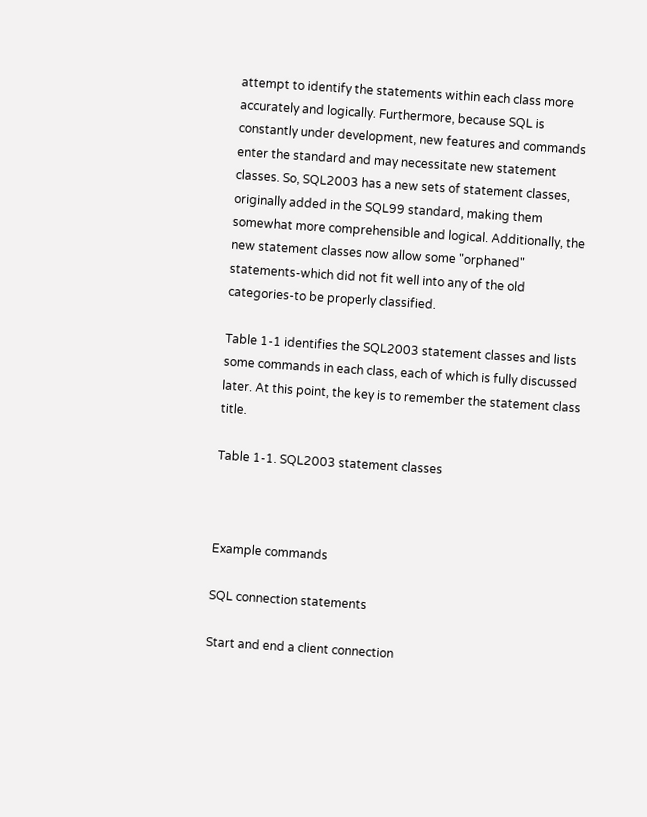attempt to identify the statements within each class more accurately and logically. Furthermore, because SQL is constantly under development, new features and commands enter the standard and may necessitate new statement classes. So, SQL2003 has a new sets of statement classes, originally added in the SQL99 standard, making them somewhat more comprehensible and logical. Additionally, the new statement classes now allow some "orphaned" statements-which did not fit well into any of the old categories-to be properly classified.

Table 1-1 identifies the SQL2003 statement classes and lists some commands in each class, each of which is fully discussed later. At this point, the key is to remember the statement class title.

Table 1-1. SQL2003 statement classes



Example commands

SQL connection statements

Start and end a client connection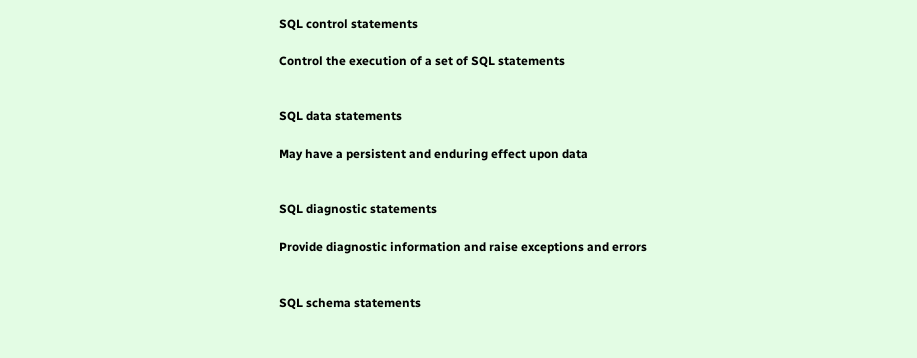SQL control statements

Control the execution of a set of SQL statements


SQL data statements

May have a persistent and enduring effect upon data


SQL diagnostic statements

Provide diagnostic information and raise exceptions and errors


SQL schema statements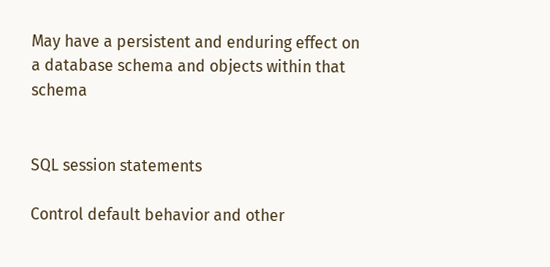May have a persistent and enduring effect on a database schema and objects within that schema


SQL session statements

Control default behavior and other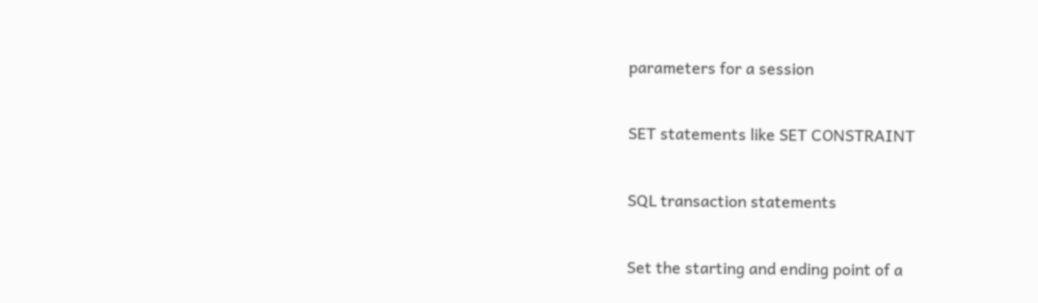parameters for a session

SET statements like SET CONSTRAINT

SQL transaction statements

Set the starting and ending point of a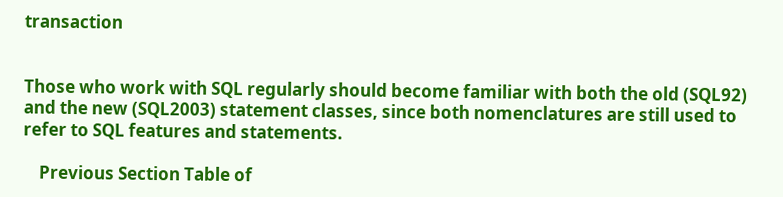transaction


Those who work with SQL regularly should become familiar with both the old (SQL92) and the new (SQL2003) statement classes, since both nomenclatures are still used to refer to SQL features and statements.

    Previous Section Table of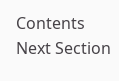Contents Next Section